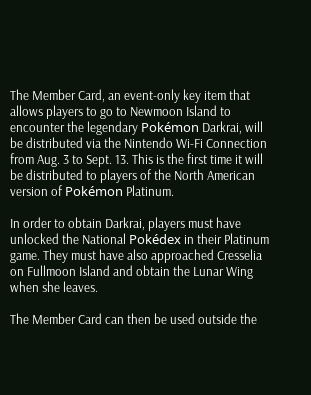The Member Card, an event-only key item that allows players to go to Newmoon Island to encounter the legendary Pokémon Darkrai, will be distributed via the Nintendo Wi-Fi Connection from Aug. 3 to Sept. 13. This is the first time it will be distributed to players of the North American version of Pokémon Platinum.

In order to obtain Darkrai, players must have unlocked the National Pokédex in their Platinum game. They must have also approached Cresselia on Fullmoon Island and obtain the Lunar Wing when she leaves.

The Member Card can then be used outside the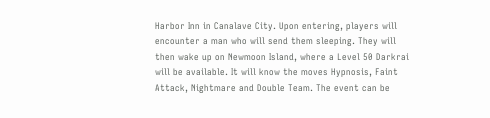Harbor Inn in Canalave City. Upon entering, players will encounter a man who will send them sleeping. They will then wake up on Newmoon Island, where a Level 50 Darkrai will be available. It will know the moves Hypnosis, Faint Attack, Nightmare and Double Team. The event can be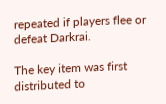repeated if players flee or defeat Darkrai.

The key item was first distributed to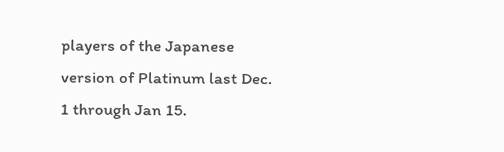players of the Japanese version of Platinum last Dec. 1 through Jan 15.